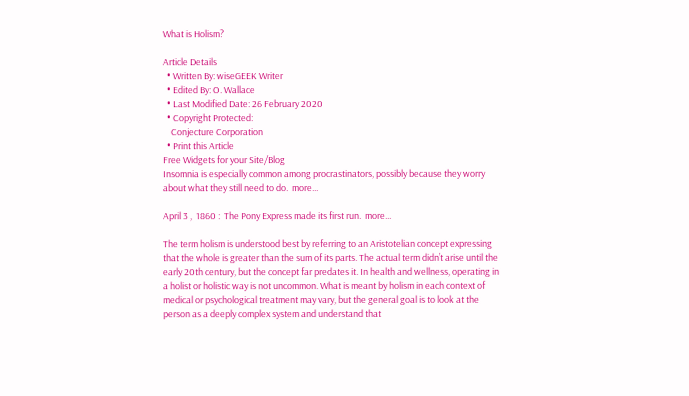What is Holism?

Article Details
  • Written By: wiseGEEK Writer
  • Edited By: O. Wallace
  • Last Modified Date: 26 February 2020
  • Copyright Protected:
    Conjecture Corporation
  • Print this Article
Free Widgets for your Site/Blog
Insomnia is especially common among procrastinators, possibly because they worry about what they still need to do.  more...

April 3 ,  1860 :  The Pony Express made its first run.  more...

The term holism is understood best by referring to an Aristotelian concept expressing that the whole is greater than the sum of its parts. The actual term didn’t arise until the early 20th century, but the concept far predates it. In health and wellness, operating in a holist or holistic way is not uncommon. What is meant by holism in each context of medical or psychological treatment may vary, but the general goal is to look at the person as a deeply complex system and understand that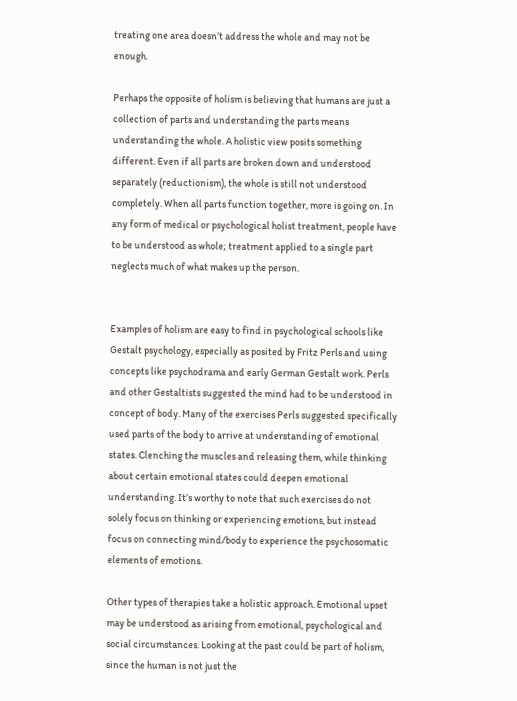treating one area doesn’t address the whole and may not be enough.

Perhaps the opposite of holism is believing that humans are just a collection of parts and understanding the parts means understanding the whole. A holistic view posits something different. Even if all parts are broken down and understood separately (reductionism), the whole is still not understood completely. When all parts function together, more is going on. In any form of medical or psychological holist treatment, people have to be understood as whole; treatment applied to a single part neglects much of what makes up the person.


Examples of holism are easy to find in psychological schools like Gestalt psychology, especially as posited by Fritz Perls and using concepts like psychodrama and early German Gestalt work. Perls and other Gestaltists suggested the mind had to be understood in concept of body. Many of the exercises Perls suggested specifically used parts of the body to arrive at understanding of emotional states. Clenching the muscles and releasing them, while thinking about certain emotional states could deepen emotional understanding. It’s worthy to note that such exercises do not solely focus on thinking or experiencing emotions, but instead focus on connecting mind/body to experience the psychosomatic elements of emotions.

Other types of therapies take a holistic approach. Emotional upset may be understood as arising from emotional, psychological and social circumstances. Looking at the past could be part of holism, since the human is not just the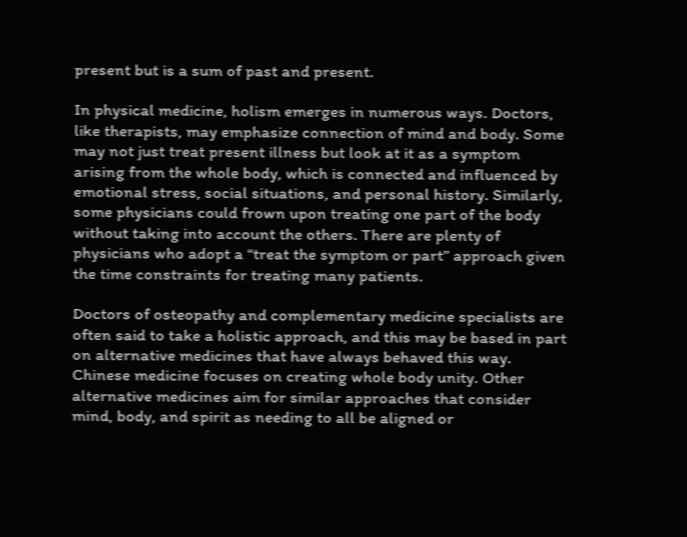present but is a sum of past and present.

In physical medicine, holism emerges in numerous ways. Doctors, like therapists, may emphasize connection of mind and body. Some may not just treat present illness but look at it as a symptom arising from the whole body, which is connected and influenced by emotional stress, social situations, and personal history. Similarly, some physicians could frown upon treating one part of the body without taking into account the others. There are plenty of physicians who adopt a “treat the symptom or part” approach given the time constraints for treating many patients.

Doctors of osteopathy and complementary medicine specialists are often said to take a holistic approach, and this may be based in part on alternative medicines that have always behaved this way. Chinese medicine focuses on creating whole body unity. Other alternative medicines aim for similar approaches that consider mind, body, and spirit as needing to all be aligned or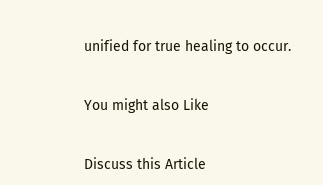unified for true healing to occur.


You might also Like


Discuss this Article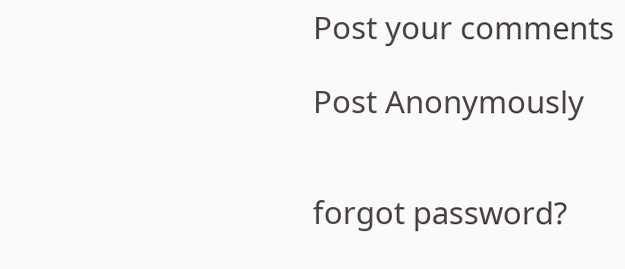Post your comments

Post Anonymously


forgot password?